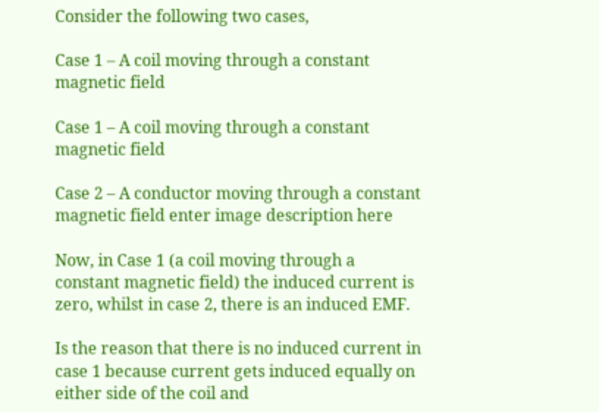Consider the following two cases,

Case 1 – A coil moving through a constant magnetic field

Case 1 – A coil moving through a constant magnetic field

Case 2 – A conductor moving through a constant magnetic field enter image description here

Now, in Case 1 (a coil moving through a constant magnetic field) the induced current is zero, whilst in case 2, there is an induced EMF.

Is the reason that there is no induced current in case 1 because current gets induced equally on either side of the coil and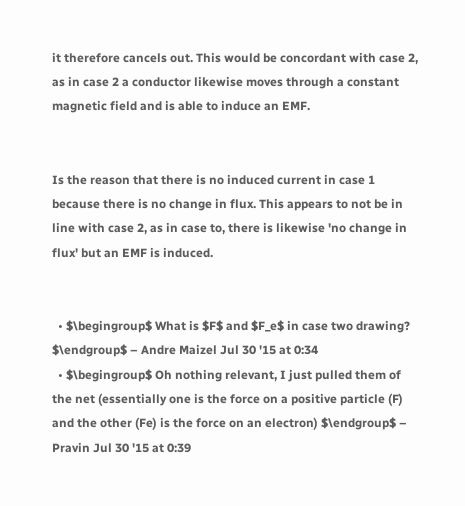it therefore cancels out. This would be concordant with case 2, as in case 2 a conductor likewise moves through a constant magnetic field and is able to induce an EMF.


Is the reason that there is no induced current in case 1 because there is no change in flux. This appears to not be in line with case 2, as in case to, there is likewise 'no change in flux' but an EMF is induced.


  • $\begingroup$ What is $F$ and $F_e$ in case two drawing? $\endgroup$ – Andre Maizel Jul 30 '15 at 0:34
  • $\begingroup$ Oh nothing relevant, I just pulled them of the net (essentially one is the force on a positive particle (F) and the other (Fe) is the force on an electron) $\endgroup$ – Pravin Jul 30 '15 at 0:39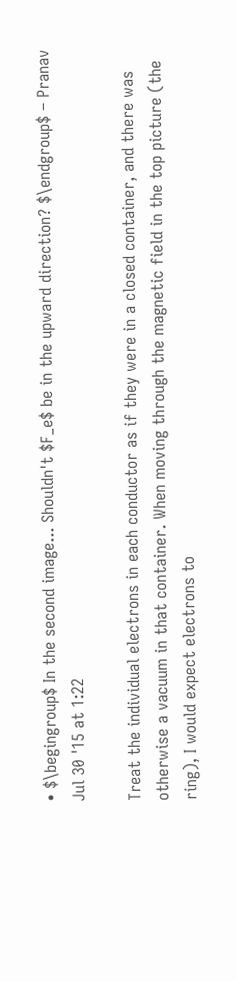• $\begingroup$ In the second image... Shouldn't $F_e$ be in the upward direction? $\endgroup$ – Pranav Jul 30 '15 at 1:22

Treat the individual electrons in each conductor as if they were in a closed container, and there was otherwise a vacuum in that container. When moving through the magnetic field in the top picture (the ring), I would expect electrons to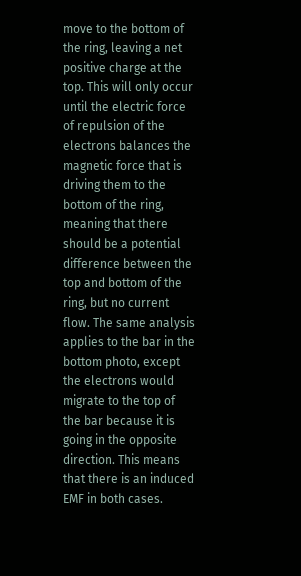move to the bottom of the ring, leaving a net positive charge at the top. This will only occur until the electric force of repulsion of the electrons balances the magnetic force that is driving them to the bottom of the ring, meaning that there should be a potential difference between the top and bottom of the ring, but no current flow. The same analysis applies to the bar in the bottom photo, except the electrons would migrate to the top of the bar because it is going in the opposite direction. This means that there is an induced EMF in both cases.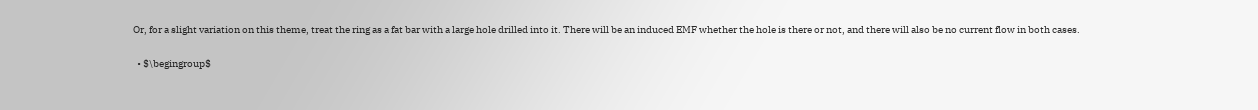Or, for a slight variation on this theme, treat the ring as a fat bar with a large hole drilled into it. There will be an induced EMF whether the hole is there or not, and there will also be no current flow in both cases.

  • $\begingroup$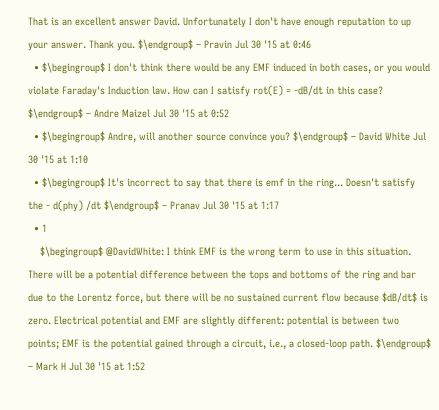That is an excellent answer David. Unfortunately I don't have enough reputation to up your answer. Thank you. $\endgroup$ – Pravin Jul 30 '15 at 0:46
  • $\begingroup$ I don't think there would be any EMF induced in both cases, or you would violate Faraday's Induction law. How can I satisfy rot(E) = -dB/dt in this case? $\endgroup$ – Andre Maizel Jul 30 '15 at 0:52
  • $\begingroup$ Andre, will another source convince you? $\endgroup$ – David White Jul 30 '15 at 1:10
  • $\begingroup$ It's incorrect to say that there is emf in the ring... Doesn't satisfy the - d(phy) /dt $\endgroup$ – Pranav Jul 30 '15 at 1:17
  • 1
    $\begingroup$ @DavidWhite: I think EMF is the wrong term to use in this situation. There will be a potential difference between the tops and bottoms of the ring and bar due to the Lorentz force, but there will be no sustained current flow because $dB/dt$ is zero. Electrical potential and EMF are slightly different: potential is between two points; EMF is the potential gained through a circuit, i.e., a closed-loop path. $\endgroup$ – Mark H Jul 30 '15 at 1:52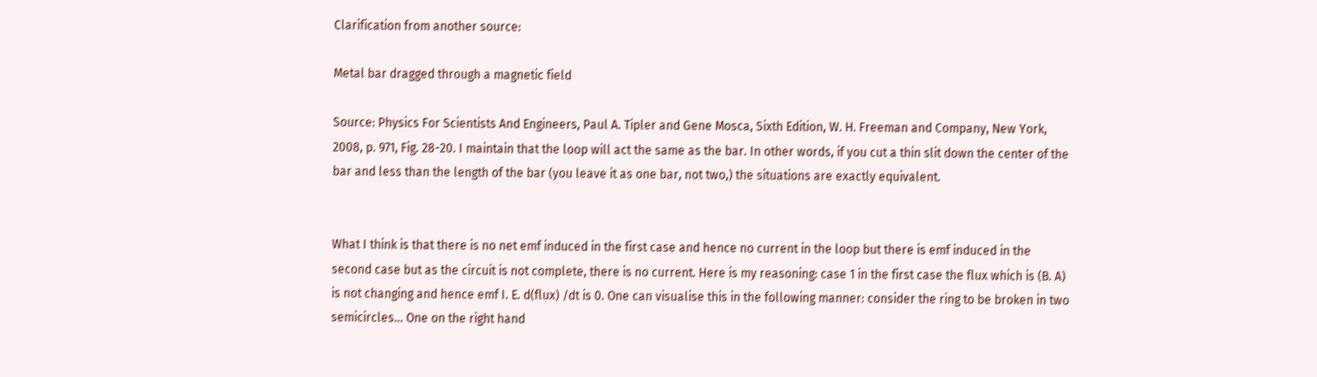Clarification from another source:

Metal bar dragged through a magnetic field

Source: Physics For Scientists And Engineers, Paul A. Tipler and Gene Mosca, Sixth Edition, W. H. Freeman and Company, New York, 2008, p. 971, Fig. 28-20. I maintain that the loop will act the same as the bar. In other words, if you cut a thin slit down the center of the bar and less than the length of the bar (you leave it as one bar, not two,) the situations are exactly equivalent.


What I think is that there is no net emf induced in the first case and hence no current in the loop but there is emf induced in the second case but as the circuit is not complete, there is no current. Here is my reasoning: case 1 in the first case the flux which is (B. A) is not changing and hence emf I. E. d(flux) /dt is 0. One can visualise this in the following manner: consider the ring to be broken in two semicircles... One on the right hand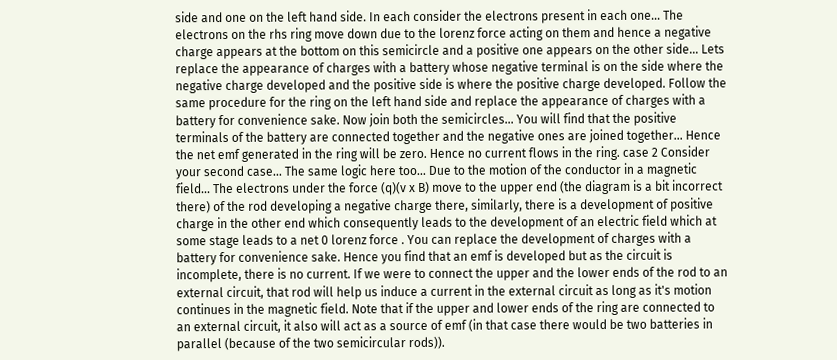side and one on the left hand side. In each consider the electrons present in each one... The electrons on the rhs ring move down due to the lorenz force acting on them and hence a negative charge appears at the bottom on this semicircle and a positive one appears on the other side... Lets replace the appearance of charges with a battery whose negative terminal is on the side where the negative charge developed and the positive side is where the positive charge developed. Follow the same procedure for the ring on the left hand side and replace the appearance of charges with a battery for convenience sake. Now join both the semicircles... You will find that the positive terminals of the battery are connected together and the negative ones are joined together... Hence the net emf generated in the ring will be zero. Hence no current flows in the ring. case 2 Consider your second case... The same logic here too... Due to the motion of the conductor in a magnetic field... The electrons under the force (q)(v x B) move to the upper end (the diagram is a bit incorrect there) of the rod developing a negative charge there, similarly, there is a development of positive charge in the other end which consequently leads to the development of an electric field which at some stage leads to a net 0 lorenz force . You can replace the development of charges with a battery for convenience sake. Hence you find that an emf is developed but as the circuit is incomplete, there is no current. If we were to connect the upper and the lower ends of the rod to an external circuit, that rod will help us induce a current in the external circuit as long as it's motion continues in the magnetic field. Note that if the upper and lower ends of the ring are connected to an external circuit, it also will act as a source of emf (in that case there would be two batteries in parallel (because of the two semicircular rods)).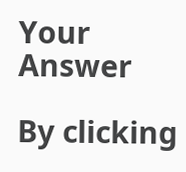Your Answer

By clicking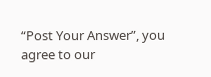“Post Your Answer”, you agree to our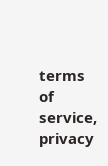terms of service, privacy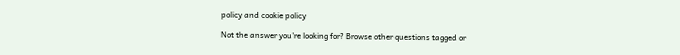policy and cookie policy

Not the answer you're looking for? Browse other questions tagged or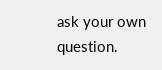ask your own question.